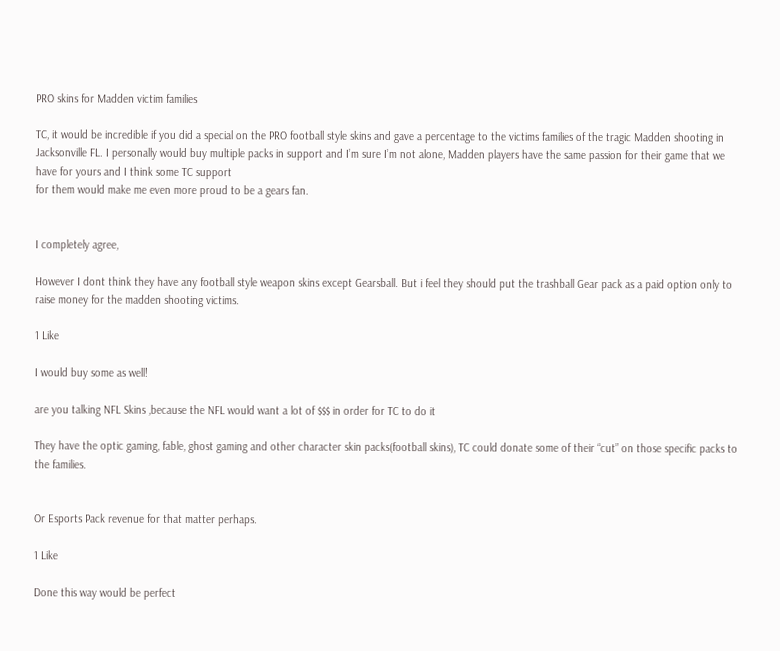PRO skins for Madden victim families

TC, it would be incredible if you did a special on the PRO football style skins and gave a percentage to the victims families of the tragic Madden shooting in Jacksonville FL. I personally would buy multiple packs in support and I’m sure I’m not alone, Madden players have the same passion for their game that we have for yours and I think some TC support
for them would make me even more proud to be a gears fan.


I completely agree,

However I dont think they have any football style weapon skins except Gearsball. But i feel they should put the trashball Gear pack as a paid option only to raise money for the madden shooting victims.

1 Like

I would buy some as well!

are you talking NFL Skins ,because the NFL would want a lot of $$$ in order for TC to do it

They have the optic gaming, fable, ghost gaming and other character skin packs(football skins), TC could donate some of their “cut” on those specific packs to the families.


Or Esports Pack revenue for that matter perhaps.

1 Like

Done this way would be perfect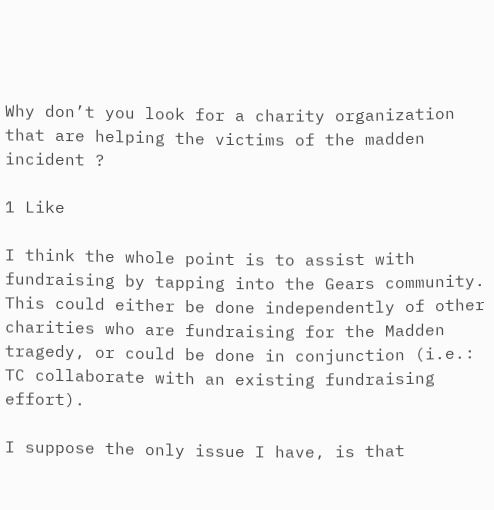Why don’t you look for a charity organization that are helping the victims of the madden incident ?

1 Like

I think the whole point is to assist with fundraising by tapping into the Gears community. This could either be done independently of other charities who are fundraising for the Madden tragedy, or could be done in conjunction (i.e.: TC collaborate with an existing fundraising effort).

I suppose the only issue I have, is that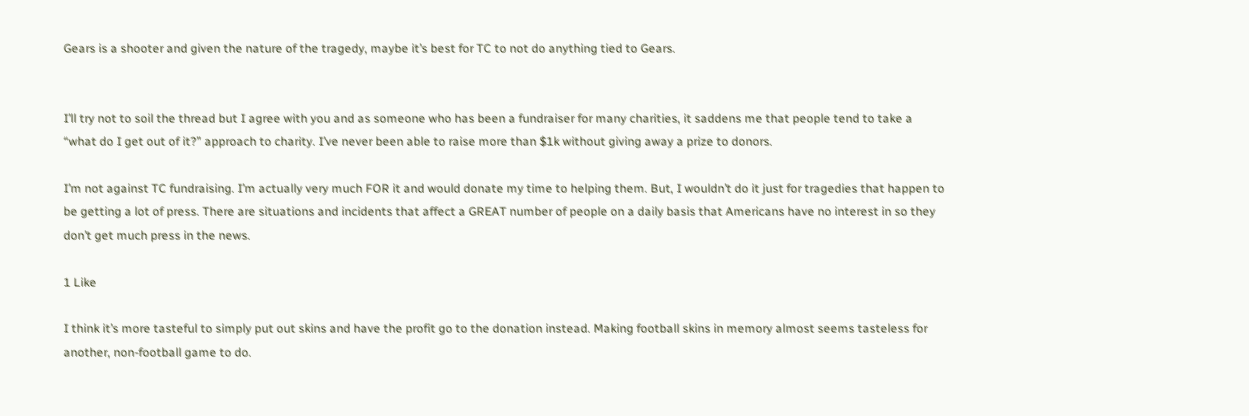Gears is a shooter and given the nature of the tragedy, maybe it’s best for TC to not do anything tied to Gears.


I’ll try not to soil the thread but I agree with you and as someone who has been a fundraiser for many charities, it saddens me that people tend to take a “what do I get out of it?” approach to charity. I’ve never been able to raise more than $1k without giving away a prize to donors.

I’m not against TC fundraising. I’m actually very much FOR it and would donate my time to helping them. But, I wouldn’t do it just for tragedies that happen to be getting a lot of press. There are situations and incidents that affect a GREAT number of people on a daily basis that Americans have no interest in so they don’t get much press in the news.

1 Like

I think it’s more tasteful to simply put out skins and have the profit go to the donation instead. Making football skins in memory almost seems tasteless for another, non-football game to do.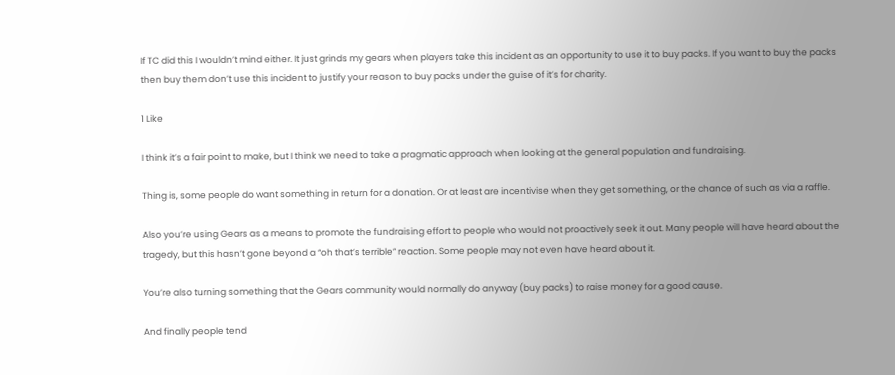If TC did this I wouldn’t mind either. It just grinds my gears when players take this incident as an opportunity to use it to buy packs. If you want to buy the packs then buy them don’t use this incident to justify your reason to buy packs under the guise of it’s for charity.

1 Like

I think it’s a fair point to make, but I think we need to take a pragmatic approach when looking at the general population and fundraising.

Thing is, some people do want something in return for a donation. Or at least are incentivise when they get something, or the chance of such as via a raffle.

Also you’re using Gears as a means to promote the fundraising effort to people who would not proactively seek it out. Many people will have heard about the tragedy, but this hasn’t gone beyond a “oh that’s terrible” reaction. Some people may not even have heard about it.

You’re also turning something that the Gears community would normally do anyway (buy packs) to raise money for a good cause.

And finally people tend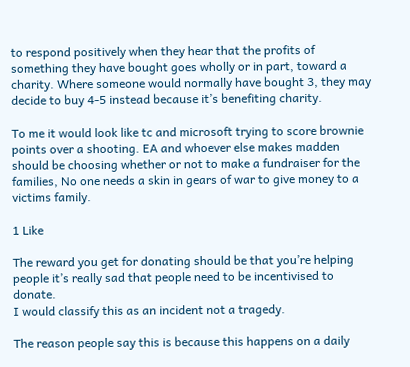to respond positively when they hear that the profits of something they have bought goes wholly or in part, toward a charity. Where someone would normally have bought 3, they may decide to buy 4-5 instead because it’s benefiting charity.

To me it would look like tc and microsoft trying to score brownie points over a shooting. EA and whoever else makes madden should be choosing whether or not to make a fundraiser for the families, No one needs a skin in gears of war to give money to a victims family.

1 Like

The reward you get for donating should be that you’re helping people it’s really sad that people need to be incentivised to donate.
I would classify this as an incident not a tragedy.

The reason people say this is because this happens on a daily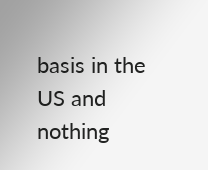basis in the US and nothing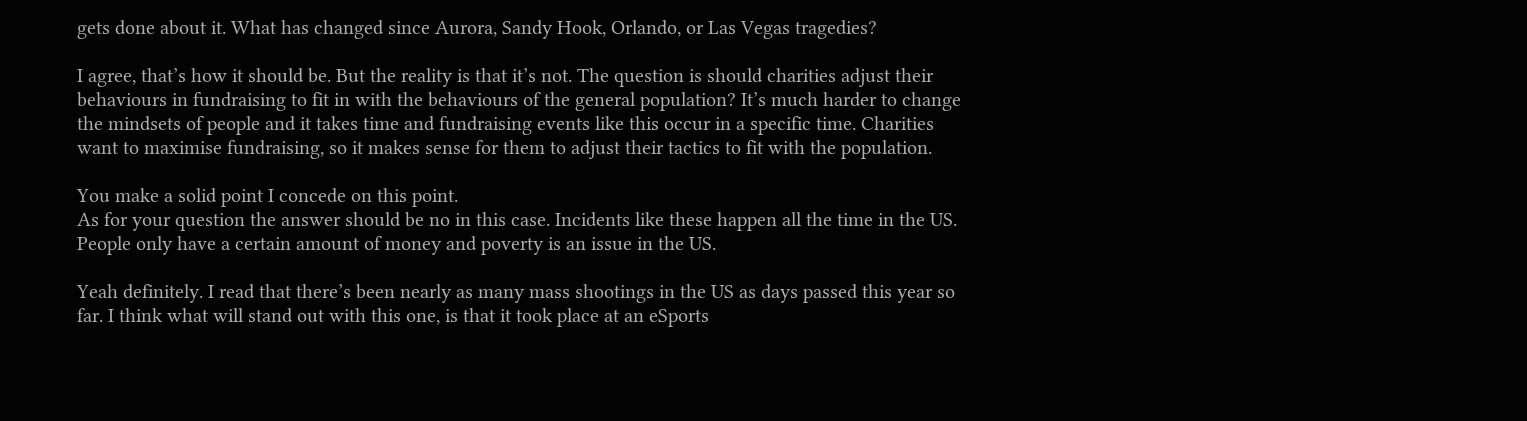gets done about it. What has changed since Aurora, Sandy Hook, Orlando, or Las Vegas tragedies?

I agree, that’s how it should be. But the reality is that it’s not. The question is should charities adjust their behaviours in fundraising to fit in with the behaviours of the general population? It’s much harder to change the mindsets of people and it takes time and fundraising events like this occur in a specific time. Charities want to maximise fundraising, so it makes sense for them to adjust their tactics to fit with the population.

You make a solid point I concede on this point.
As for your question the answer should be no in this case. Incidents like these happen all the time in the US. People only have a certain amount of money and poverty is an issue in the US.

Yeah definitely. I read that there’s been nearly as many mass shootings in the US as days passed this year so far. I think what will stand out with this one, is that it took place at an eSports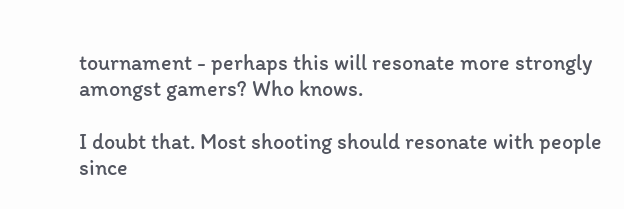tournament - perhaps this will resonate more strongly amongst gamers? Who knows.

I doubt that. Most shooting should resonate with people since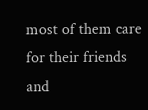most of them care for their friends and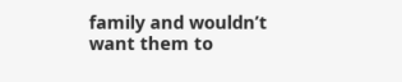family and wouldn’t want them to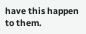have this happen to them.